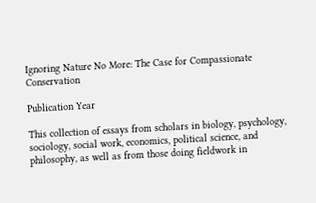Ignoring Nature No More: The Case for Compassionate Conservation

Publication Year

This collection of essays from scholars in biology, psychology, sociology, social work, economics, political science, and philosophy, as well as from those doing fieldwork in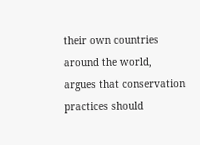their own countries around the world, argues that conservation practices should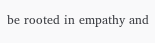be rooted in empathy and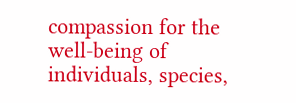compassion for the well-being of individuals, species,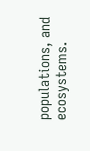populations, and ecosystems.